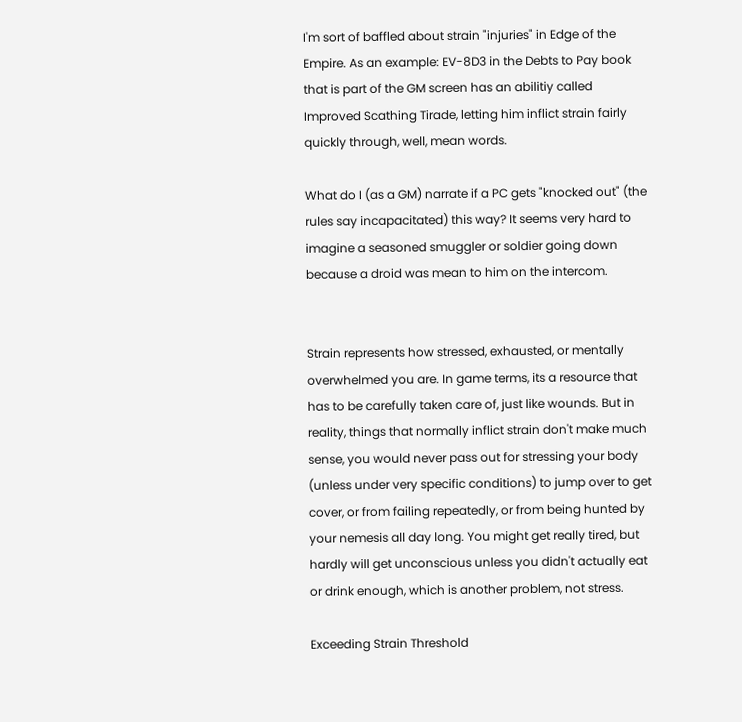I'm sort of baffled about strain "injuries" in Edge of the Empire. As an example: EV-8D3 in the Debts to Pay book that is part of the GM screen has an abilitiy called Improved Scathing Tirade, letting him inflict strain fairly quickly through, well, mean words.

What do I (as a GM) narrate if a PC gets "knocked out" (the rules say incapacitated) this way? It seems very hard to imagine a seasoned smuggler or soldier going down because a droid was mean to him on the intercom.


Strain represents how stressed, exhausted, or mentally overwhelmed you are. In game terms, its a resource that has to be carefully taken care of, just like wounds. But in reality, things that normally inflict strain don't make much sense, you would never pass out for stressing your body (unless under very specific conditions) to jump over to get cover, or from failing repeatedly, or from being hunted by your nemesis all day long. You might get really tired, but hardly will get unconscious unless you didn't actually eat or drink enough, which is another problem, not stress.

Exceeding Strain Threshold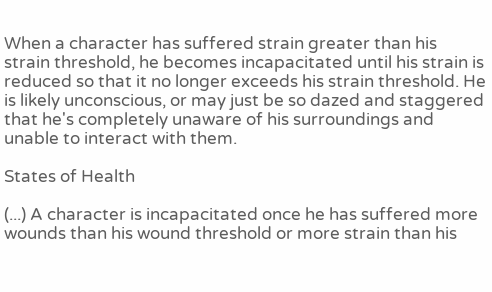When a character has suffered strain greater than his strain threshold, he becomes incapacitated until his strain is reduced so that it no longer exceeds his strain threshold. He is likely unconscious, or may just be so dazed and staggered that he's completely unaware of his surroundings and unable to interact with them.

States of Health

(...) A character is incapacitated once he has suffered more wounds than his wound threshold or more strain than his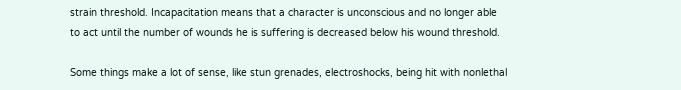strain threshold. Incapacitation means that a character is unconscious and no longer able to act until the number of wounds he is suffering is decreased below his wound threshold.

Some things make a lot of sense, like stun grenades, electroshocks, being hit with nonlethal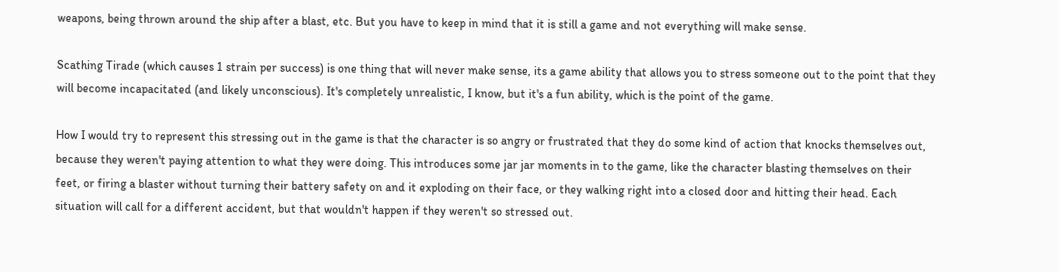weapons, being thrown around the ship after a blast, etc. But you have to keep in mind that it is still a game and not everything will make sense.

Scathing Tirade (which causes 1 strain per success) is one thing that will never make sense, its a game ability that allows you to stress someone out to the point that they will become incapacitated (and likely unconscious). It's completely unrealistic, I know, but it's a fun ability, which is the point of the game.

How I would try to represent this stressing out in the game is that the character is so angry or frustrated that they do some kind of action that knocks themselves out, because they weren't paying attention to what they were doing. This introduces some jar jar moments in to the game, like the character blasting themselves on their feet, or firing a blaster without turning their battery safety on and it exploding on their face, or they walking right into a closed door and hitting their head. Each situation will call for a different accident, but that wouldn't happen if they weren't so stressed out.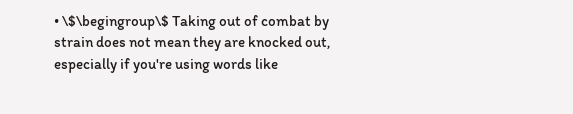• \$\begingroup\$ Taking out of combat by strain does not mean they are knocked out, especially if you're using words like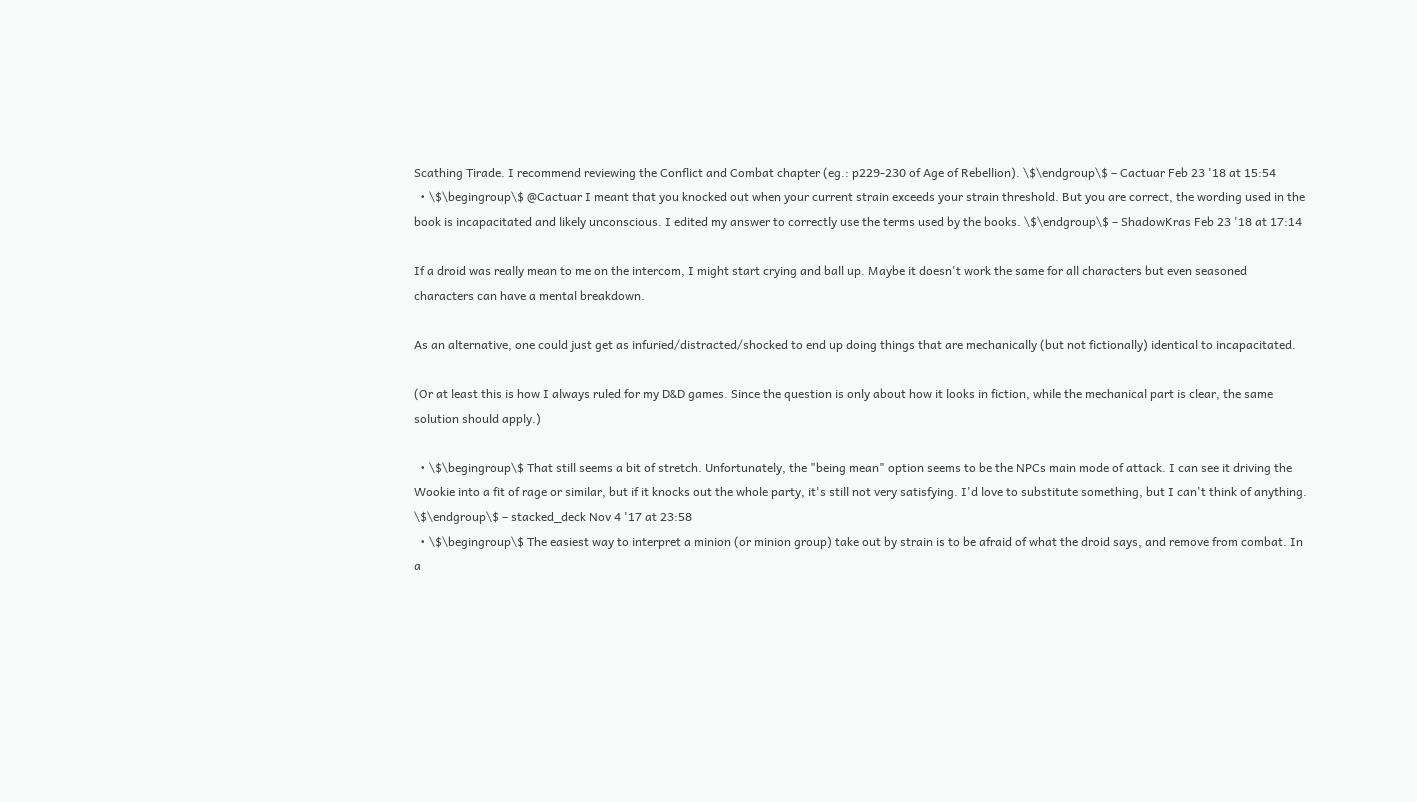Scathing Tirade. I recommend reviewing the Conflict and Combat chapter (eg.: p229-230 of Age of Rebellion). \$\endgroup\$ – Cactuar Feb 23 '18 at 15:54
  • \$\begingroup\$ @Cactuar I meant that you knocked out when your current strain exceeds your strain threshold. But you are correct, the wording used in the book is incapacitated and likely unconscious. I edited my answer to correctly use the terms used by the books. \$\endgroup\$ – ShadowKras Feb 23 '18 at 17:14

If a droid was really mean to me on the intercom, I might start crying and ball up. Maybe it doesn't work the same for all characters but even seasoned characters can have a mental breakdown.

As an alternative, one could just get as infuried/distracted/shocked to end up doing things that are mechanically (but not fictionally) identical to incapacitated.

(Or at least this is how I always ruled for my D&D games. Since the question is only about how it looks in fiction, while the mechanical part is clear, the same solution should apply.)

  • \$\begingroup\$ That still seems a bit of stretch. Unfortunately, the "being mean" option seems to be the NPCs main mode of attack. I can see it driving the Wookie into a fit of rage or similar, but if it knocks out the whole party, it's still not very satisfying. I'd love to substitute something, but I can't think of anything. \$\endgroup\$ – stacked_deck Nov 4 '17 at 23:58
  • \$\begingroup\$ The easiest way to interpret a minion (or minion group) take out by strain is to be afraid of what the droid says, and remove from combat. In a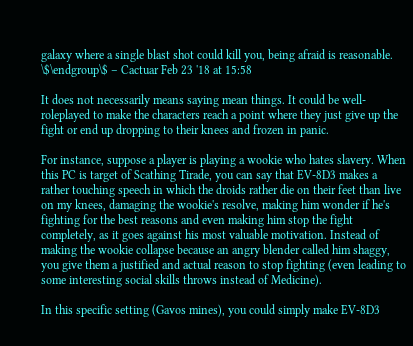galaxy where a single blast shot could kill you, being afraid is reasonable. \$\endgroup\$ – Cactuar Feb 23 '18 at 15:58

It does not necessarily means saying mean things. It could be well-roleplayed to make the characters reach a point where they just give up the fight or end up dropping to their knees and frozen in panic.

For instance, suppose a player is playing a wookie who hates slavery. When this PC is target of Scathing Tirade, you can say that EV-8D3 makes a rather touching speech in which the droids rather die on their feet than live on my knees, damaging the wookie's resolve, making him wonder if he's fighting for the best reasons and even making him stop the fight completely, as it goes against his most valuable motivation. Instead of making the wookie collapse because an angry blender called him shaggy, you give them a justified and actual reason to stop fighting (even leading to some interesting social skills throws instead of Medicine).

In this specific setting (Gavos mines), you could simply make EV-8D3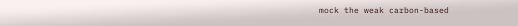mock the weak carbon-based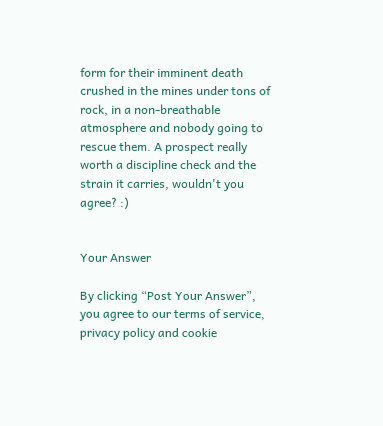form for their imminent death crushed in the mines under tons of rock, in a non-breathable atmosphere and nobody going to rescue them. A prospect really worth a discipline check and the strain it carries, wouldn't you agree? :)


Your Answer

By clicking “Post Your Answer”, you agree to our terms of service, privacy policy and cookie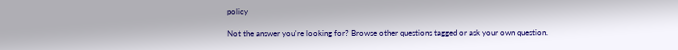policy

Not the answer you're looking for? Browse other questions tagged or ask your own question.